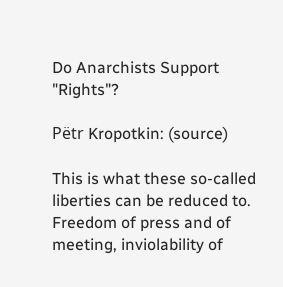Do Anarchists Support "Rights"?

Pëtr Kropotkin: (source)

This is what these so-called liberties can be reduced to. Freedom of press and of meeting, inviolability of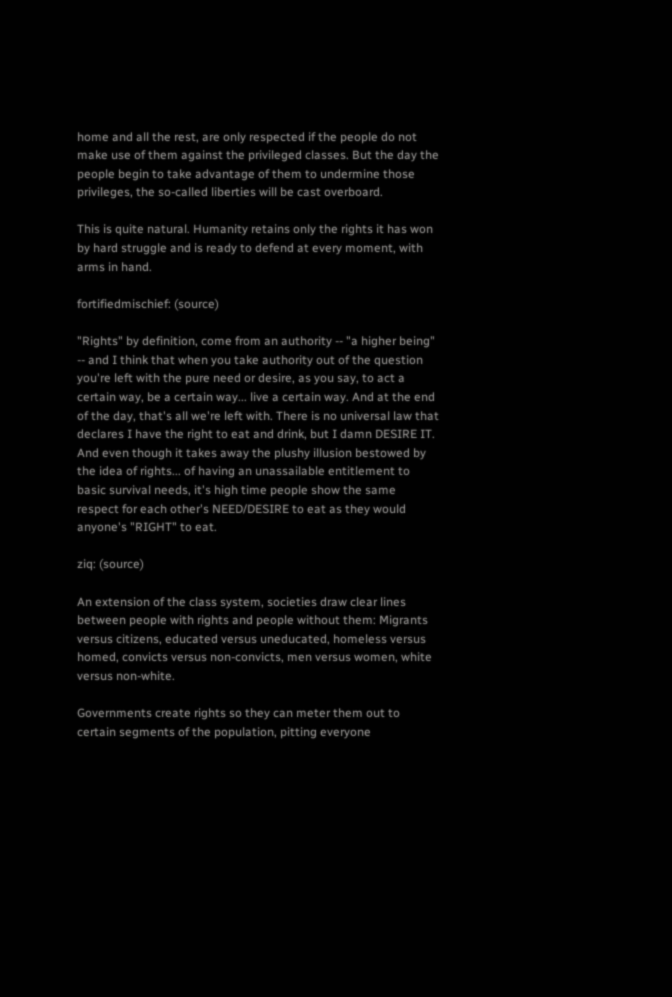home and all the rest, are only respected if the people do not make use of them against the privileged classes. But the day the people begin to take advantage of them to undermine those privileges, the so-called liberties will be cast overboard.

This is quite natural. Humanity retains only the rights it has won by hard struggle and is ready to defend at every moment, with arms in hand.

fortifiedmischief: (source)

"Rights" by definition, come from an authority -- "a higher being" -- and I think that when you take authority out of the question you're left with the pure need or desire, as you say, to act a certain way, be a certain way... live a certain way. And at the end of the day, that's all we're left with. There is no universal law that declares I have the right to eat and drink, but I damn DESIRE IT. And even though it takes away the plushy illusion bestowed by the idea of rights... of having an unassailable entitlement to basic survival needs, it's high time people show the same respect for each other's NEED/DESIRE to eat as they would anyone's "RIGHT" to eat.

ziq: (source)

An extension of the class system, societies draw clear lines between people with rights and people without them: Migrants versus citizens, educated versus uneducated, homeless versus homed, convicts versus non-convicts, men versus women, white versus non-white.

Governments create rights so they can meter them out to certain segments of the population, pitting everyone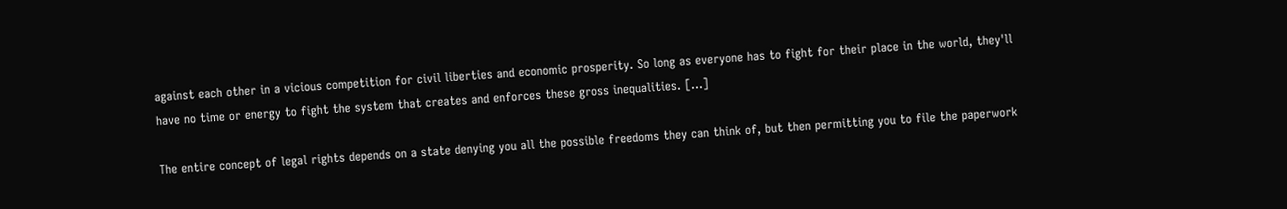against each other in a vicious competition for civil liberties and economic prosperity. So long as everyone has to fight for their place in the world, they'll have no time or energy to fight the system that creates and enforces these gross inequalities. [...]

The entire concept of legal rights depends on a state denying you all the possible freedoms they can think of, but then permitting you to file the paperwork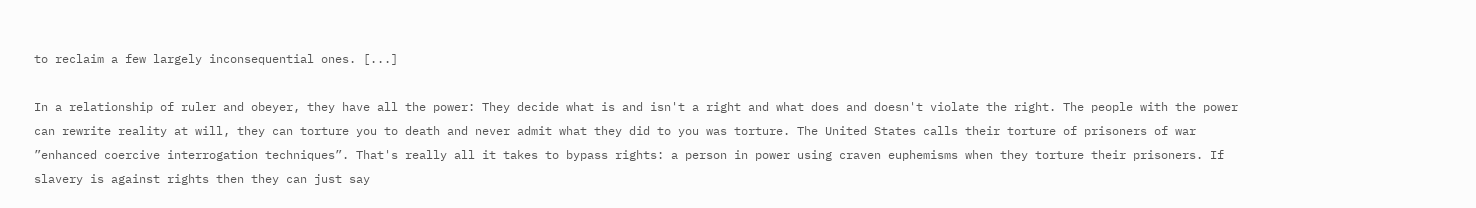to reclaim a few largely inconsequential ones. [...]

In a relationship of ruler and obeyer, they have all the power: They decide what is and isn't a right and what does and doesn't violate the right. The people with the power can rewrite reality at will, they can torture you to death and never admit what they did to you was torture. The United States calls their torture of prisoners of war ”enhanced coercive interrogation techniques”. That's really all it takes to bypass rights: a person in power using craven euphemisms when they torture their prisoners. If slavery is against rights then they can just say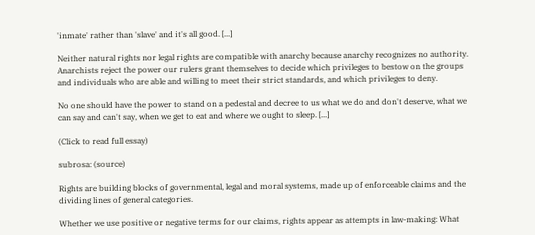'inmate' rather than 'slave' and it's all good. [...]

Neither natural rights nor legal rights are compatible with anarchy because anarchy recognizes no authority. Anarchists reject the power our rulers grant themselves to decide which privileges to bestow on the groups and individuals who are able and willing to meet their strict standards, and which privileges to deny.

No one should have the power to stand on a pedestal and decree to us what we do and don't deserve, what we can say and can't say, when we get to eat and where we ought to sleep. [...]

(Click to read full essay)

subrosa: (source)

Rights are building blocks of governmental, legal and moral systems, made up of enforceable claims and the dividing lines of general categories.

Whether we use positive or negative terms for our claims, rights appear as attempts in law-making: What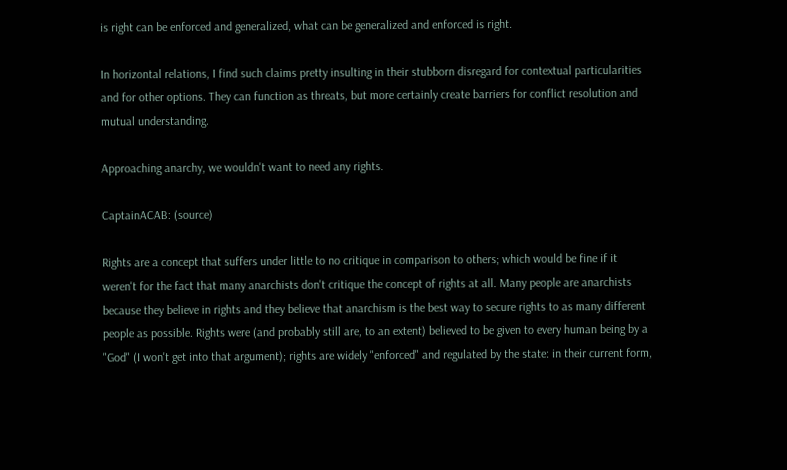is right can be enforced and generalized, what can be generalized and enforced is right.

In horizontal relations, I find such claims pretty insulting in their stubborn disregard for contextual particularities and for other options. They can function as threats, but more certainly create barriers for conflict resolution and mutual understanding.

Approaching anarchy, we wouldn't want to need any rights.

CaptainACAB: (source)

Rights are a concept that suffers under little to no critique in comparison to others; which would be fine if it weren't for the fact that many anarchists don't critique the concept of rights at all. Many people are anarchists because they believe in rights and they believe that anarchism is the best way to secure rights to as many different people as possible. Rights were (and probably still are, to an extent) believed to be given to every human being by a "God" (I won't get into that argument); rights are widely "enforced" and regulated by the state: in their current form,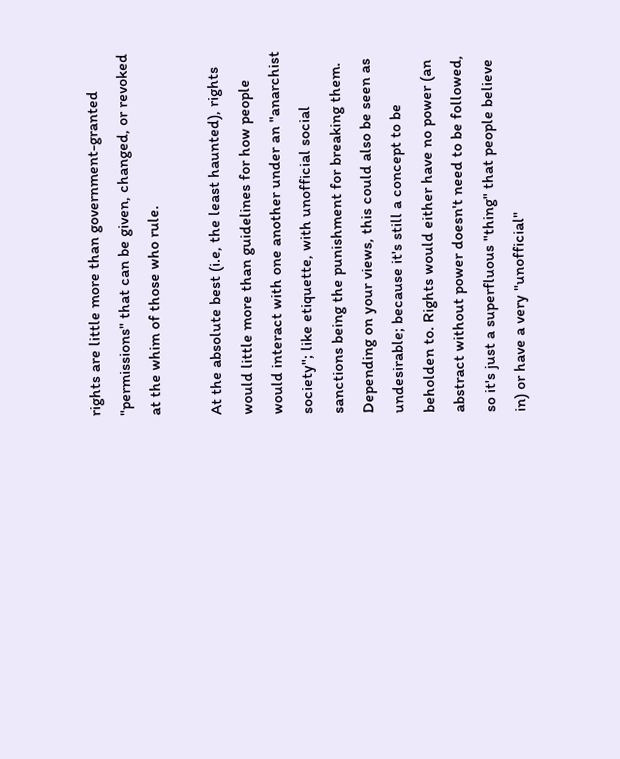rights are little more than government-granted "permissions" that can be given, changed, or revoked at the whim of those who rule.

At the absolute best (i.e, the least haunted), rights would little more than guidelines for how people would interact with one another under an "anarchist society"; like etiquette, with unofficial social sanctions being the punishment for breaking them. Depending on your views, this could also be seen as undesirable; because it's still a concept to be beholden to. Rights would either have no power (an abstract without power doesn't need to be followed, so it's just a superfluous "thing" that people believe in) or have a very "unofficial"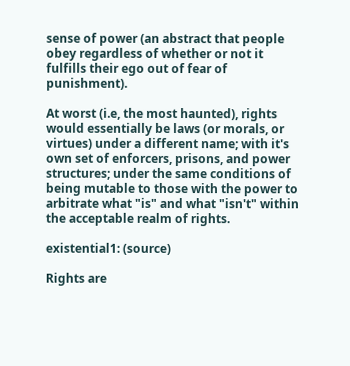sense of power (an abstract that people obey regardless of whether or not it fulfills their ego out of fear of punishment).

At worst (i.e, the most haunted), rights would essentially be laws (or morals, or virtues) under a different name; with it's own set of enforcers, prisons, and power structures; under the same conditions of being mutable to those with the power to arbitrate what "is" and what "isn't" within the acceptable realm of rights.

existential1: (source)

Rights are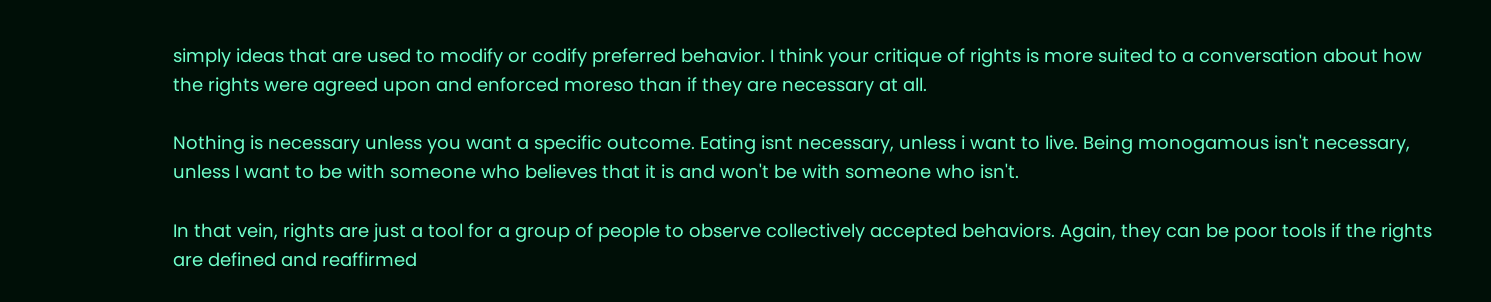simply ideas that are used to modify or codify preferred behavior. I think your critique of rights is more suited to a conversation about how the rights were agreed upon and enforced moreso than if they are necessary at all.

Nothing is necessary unless you want a specific outcome. Eating isnt necessary, unless i want to live. Being monogamous isn't necessary, unless I want to be with someone who believes that it is and won't be with someone who isn't.

In that vein, rights are just a tool for a group of people to observe collectively accepted behaviors. Again, they can be poor tools if the rights are defined and reaffirmed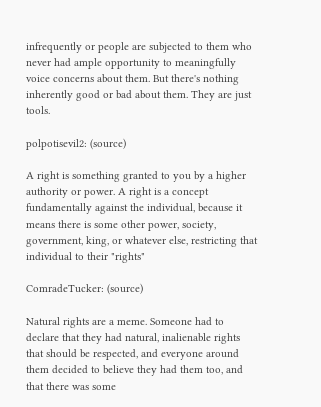infrequently or people are subjected to them who never had ample opportunity to meaningfully voice concerns about them. But there's nothing inherently good or bad about them. They are just tools.

polpotisevil2: (source)

A right is something granted to you by a higher authority or power. A right is a concept fundamentally against the individual, because it means there is some other power, society, government, king, or whatever else, restricting that individual to their "rights"

ComradeTucker: (source)

Natural rights are a meme. Someone had to declare that they had natural, inalienable rights that should be respected, and everyone around them decided to believe they had them too, and that there was some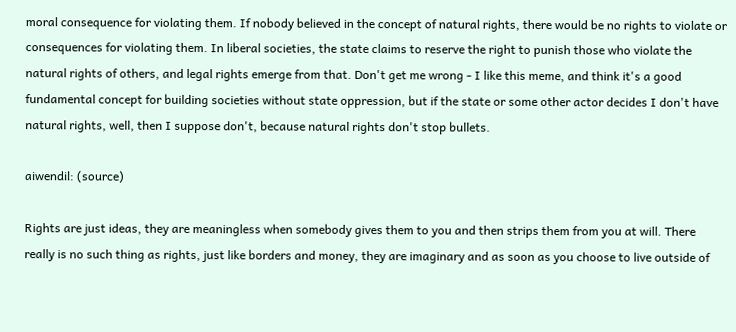moral consequence for violating them. If nobody believed in the concept of natural rights, there would be no rights to violate or consequences for violating them. In liberal societies, the state claims to reserve the right to punish those who violate the natural rights of others, and legal rights emerge from that. Don't get me wrong - I like this meme, and think it's a good fundamental concept for building societies without state oppression, but if the state or some other actor decides I don't have natural rights, well, then I suppose don't, because natural rights don't stop bullets.

aiwendil: (source)

Rights are just ideas, they are meaningless when somebody gives them to you and then strips them from you at will. There really is no such thing as rights, just like borders and money, they are imaginary and as soon as you choose to live outside of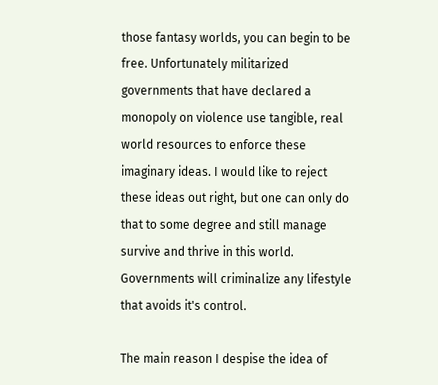those fantasy worlds, you can begin to be free. Unfortunately militarized governments that have declared a monopoly on violence use tangible, real world resources to enforce these imaginary ideas. I would like to reject these ideas out right, but one can only do that to some degree and still manage survive and thrive in this world. Governments will criminalize any lifestyle that avoids it's control.

The main reason I despise the idea of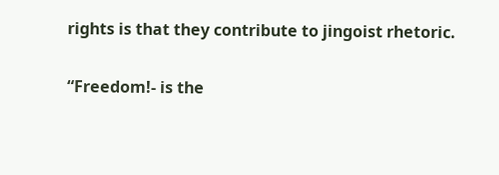rights is that they contribute to jingoist rhetoric.

“Freedom!- is the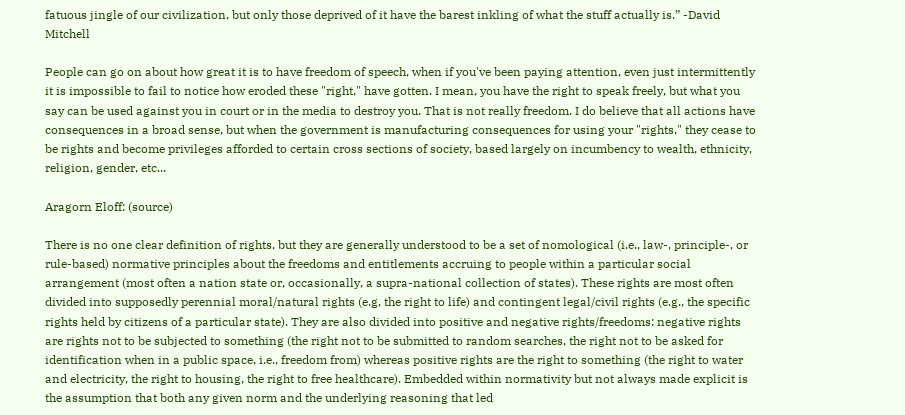fatuous jingle of our civilization, but only those deprived of it have the barest inkling of what the stuff actually is.” -David Mitchell

People can go on about how great it is to have freedom of speech, when if you've been paying attention, even just intermittently it is impossible to fail to notice how eroded these "right," have gotten. I mean, you have the right to speak freely, but what you say can be used against you in court or in the media to destroy you. That is not really freedom. I do believe that all actions have consequences in a broad sense, but when the government is manufacturing consequences for using your "rights," they cease to be rights and become privileges afforded to certain cross sections of society, based largely on incumbency to wealth, ethnicity, religion, gender, etc...

Aragorn Eloff: (source)

There is no one clear definition of rights, but they are generally understood to be a set of nomological (i.e., law-, principle-, or rule-based) normative principles about the freedoms and entitlements accruing to people within a particular social arrangement (most often a nation state or, occasionally, a supra-national collection of states). These rights are most often divided into supposedly perennial moral/natural rights (e.g, the right to life) and contingent legal/civil rights (e.g., the specific rights held by citizens of a particular state). They are also divided into positive and negative rights/freedoms: negative rights are rights not to be subjected to something (the right not to be submitted to random searches, the right not to be asked for identification when in a public space, i.e., freedom from) whereas positive rights are the right to something (the right to water and electricity, the right to housing, the right to free healthcare). Embedded within normativity but not always made explicit is the assumption that both any given norm and the underlying reasoning that led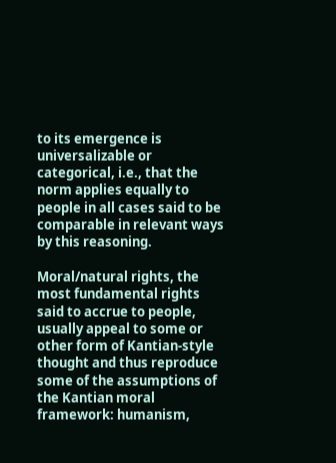to its emergence is universalizable or categorical, i.e., that the norm applies equally to people in all cases said to be comparable in relevant ways by this reasoning.

Moral/natural rights, the most fundamental rights said to accrue to people, usually appeal to some or other form of Kantian-style thought and thus reproduce some of the assumptions of the Kantian moral framework: humanism,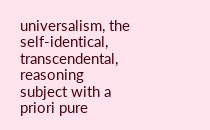universalism, the self-identical, transcendental, reasoning subject with a priori pure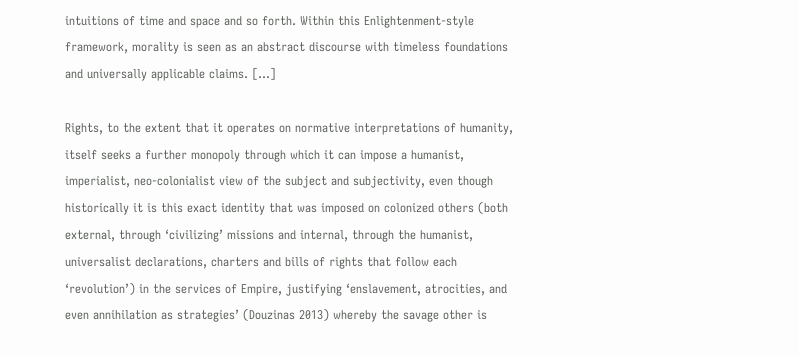intuitions of time and space and so forth. Within this Enlightenment-style framework, morality is seen as an abstract discourse with timeless foundations and universally applicable claims. [...]

Rights, to the extent that it operates on normative interpretations of humanity, itself seeks a further monopoly through which it can impose a humanist, imperialist, neo-colonialist view of the subject and subjectivity, even though historically it is this exact identity that was imposed on colonized others (both external, through ‘civilizing’ missions and internal, through the humanist, universalist declarations, charters and bills of rights that follow each ‘revolution’) in the services of Empire, justifying ‘enslavement, atrocities, and even annihilation as strategies’ (Douzinas 2013) whereby the savage other is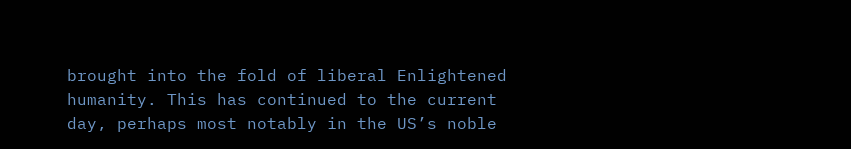brought into the fold of liberal Enlightened humanity. This has continued to the current day, perhaps most notably in the US’s noble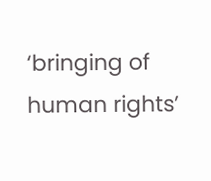‘bringing of human rights’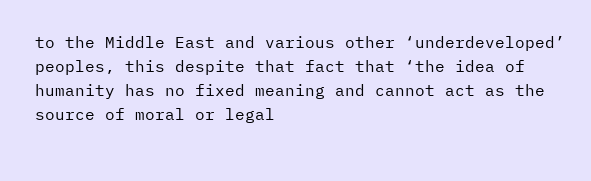to the Middle East and various other ‘underdeveloped’ peoples, this despite that fact that ‘the idea of humanity has no fixed meaning and cannot act as the source of moral or legal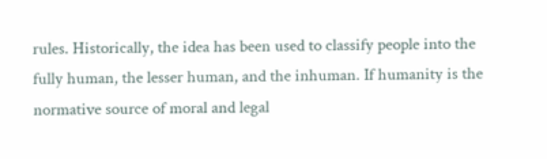rules. Historically, the idea has been used to classify people into the fully human, the lesser human, and the inhuman. If humanity is the normative source of moral and legal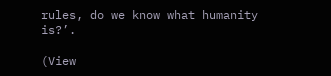rules, do we know what humanity is?’.

(View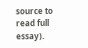source to read full essay).